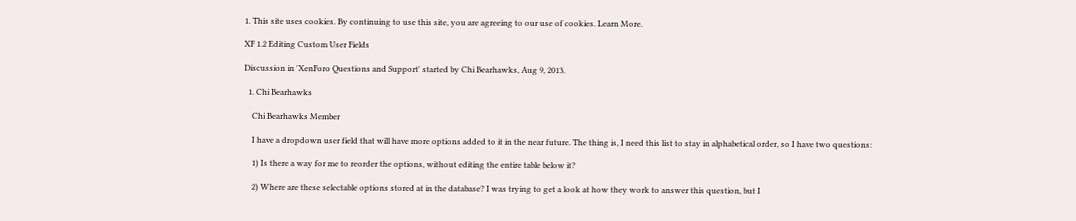1. This site uses cookies. By continuing to use this site, you are agreeing to our use of cookies. Learn More.

XF 1.2 Editing Custom User Fields

Discussion in 'XenForo Questions and Support' started by Chi Bearhawks, Aug 9, 2013.

  1. Chi Bearhawks

    Chi Bearhawks Member

    I have a dropdown user field that will have more options added to it in the near future. The thing is, I need this list to stay in alphabetical order, so I have two questions:

    1) Is there a way for me to reorder the options, without editing the entire table below it?

    2) Where are these selectable options stored at in the database? I was trying to get a look at how they work to answer this question, but I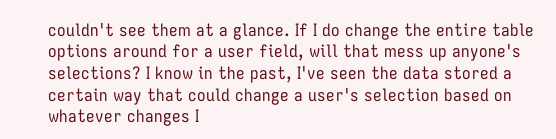couldn't see them at a glance. If I do change the entire table options around for a user field, will that mess up anyone's selections? I know in the past, I've seen the data stored a certain way that could change a user's selection based on whatever changes I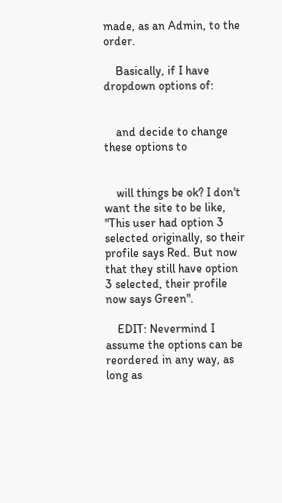made, as an Admin, to the order.

    Basically, if I have dropdown options of:


    and decide to change these options to


    will things be ok? I don't want the site to be like, "This user had option 3 selected originally, so their profile says Red. But now that they still have option 3 selected, their profile now says Green".

    EDIT: Nevermind I assume the options can be reordered in any way, as long as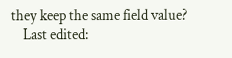they keep the same field value?
    Last edited: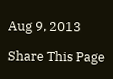Aug 9, 2013

Share This Page